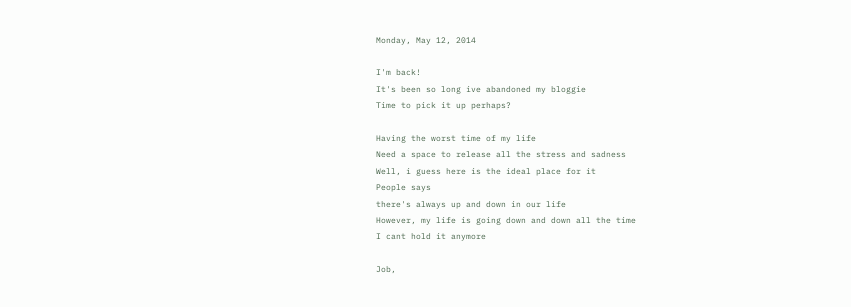Monday, May 12, 2014

I'm back!
It's been so long ive abandoned my bloggie
Time to pick it up perhaps?

Having the worst time of my life
Need a space to release all the stress and sadness
Well, i guess here is the ideal place for it
People says
there's always up and down in our life
However, my life is going down and down all the time
I cant hold it anymore

Job,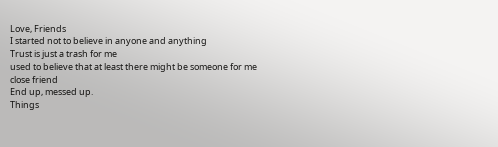Love, Friends
I started not to believe in anyone and anything
Trust is just a trash for me
used to believe that at least there might be someone for me
close friend
End up, messed up.
Things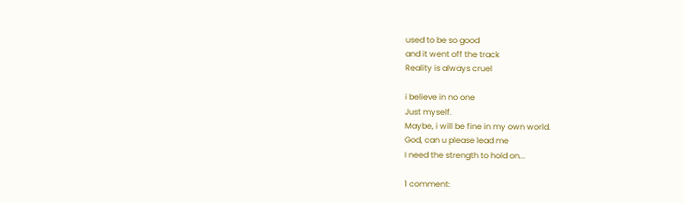used to be so good
and it went off the track
Reality is always cruel

i believe in no one
Just myself.
Maybe, i will be fine in my own world.
God, can u please lead me
I need the strength to hold on...

1 comment: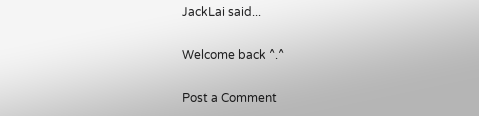JackLai said...

Welcome back ^.^

Post a Comment